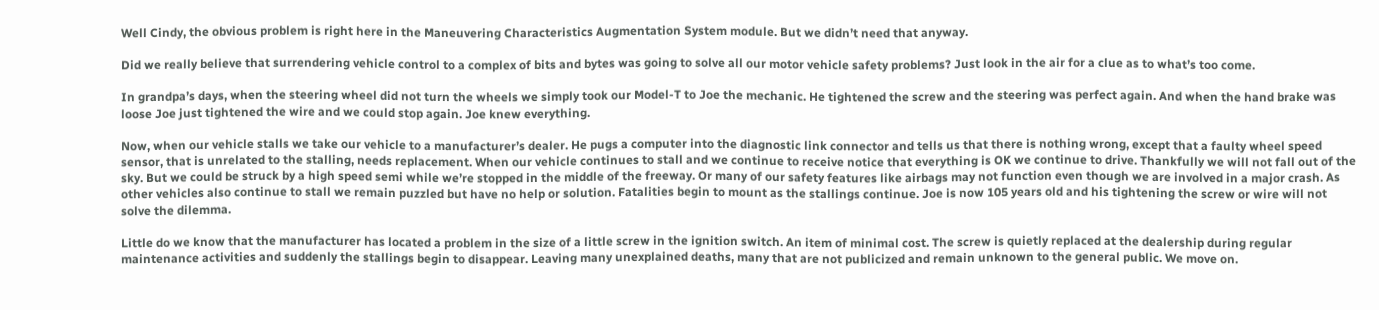Well Cindy, the obvious problem is right here in the Maneuvering Characteristics Augmentation System module. But we didn’t need that anyway.

Did we really believe that surrendering vehicle control to a complex of bits and bytes was going to solve all our motor vehicle safety problems? Just look in the air for a clue as to what’s too come.

In grandpa’s days, when the steering wheel did not turn the wheels we simply took our Model-T to Joe the mechanic. He tightened the screw and the steering was perfect again. And when the hand brake was loose Joe just tightened the wire and we could stop again. Joe knew everything.

Now, when our vehicle stalls we take our vehicle to a manufacturer’s dealer. He pugs a computer into the diagnostic link connector and tells us that there is nothing wrong, except that a faulty wheel speed sensor, that is unrelated to the stalling, needs replacement. When our vehicle continues to stall and we continue to receive notice that everything is OK we continue to drive. Thankfully we will not fall out of the sky. But we could be struck by a high speed semi while we’re stopped in the middle of the freeway. Or many of our safety features like airbags may not function even though we are involved in a major crash. As other vehicles also continue to stall we remain puzzled but have no help or solution. Fatalities begin to mount as the stallings continue. Joe is now 105 years old and his tightening the screw or wire will not solve the dilemma.

Little do we know that the manufacturer has located a problem in the size of a little screw in the ignition switch. An item of minimal cost. The screw is quietly replaced at the dealership during regular maintenance activities and suddenly the stallings begin to disappear. Leaving many unexplained deaths, many that are not publicized and remain unknown to the general public. We move on.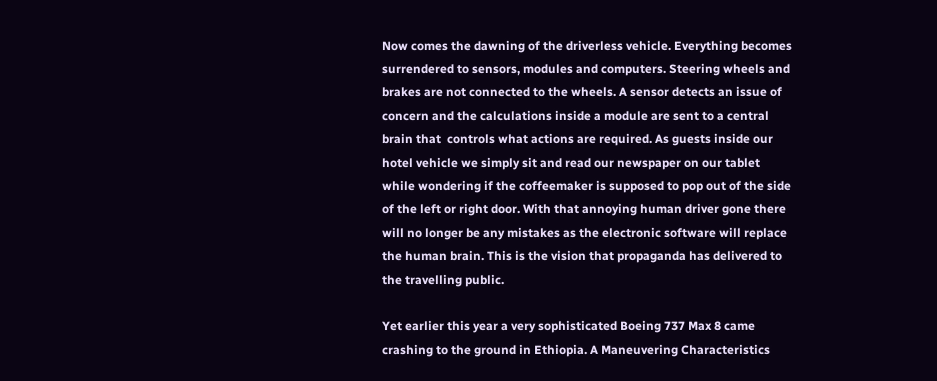Now comes the dawning of the driverless vehicle. Everything becomes surrendered to sensors, modules and computers. Steering wheels and brakes are not connected to the wheels. A sensor detects an issue of concern and the calculations inside a module are sent to a central brain that  controls what actions are required. As guests inside our hotel vehicle we simply sit and read our newspaper on our tablet while wondering if the coffeemaker is supposed to pop out of the side of the left or right door. With that annoying human driver gone there will no longer be any mistakes as the electronic software will replace the human brain. This is the vision that propaganda has delivered to the travelling public.

Yet earlier this year a very sophisticated Boeing 737 Max 8 came crashing to the ground in Ethiopia. A Maneuvering Characteristics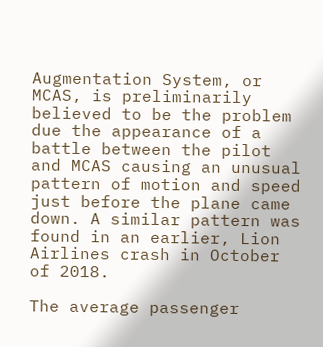Augmentation System, or MCAS, is preliminarily believed to be the problem due the appearance of a battle between the pilot and MCAS causing an unusual pattern of motion and speed just before the plane came down. A similar pattern was found in an earlier, Lion Airlines crash in October of 2018.

The average passenger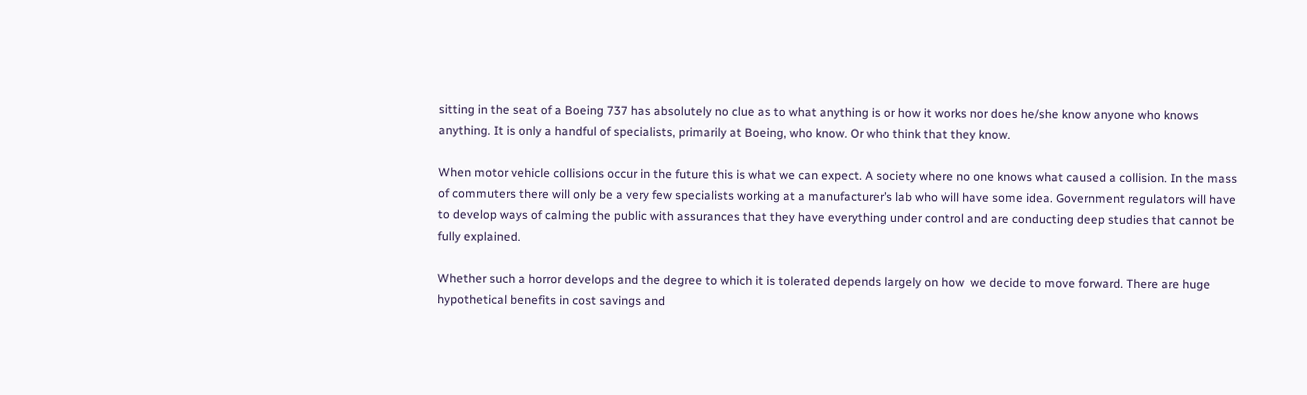sitting in the seat of a Boeing 737 has absolutely no clue as to what anything is or how it works nor does he/she know anyone who knows anything. It is only a handful of specialists, primarily at Boeing, who know. Or who think that they know.

When motor vehicle collisions occur in the future this is what we can expect. A society where no one knows what caused a collision. In the mass of commuters there will only be a very few specialists working at a manufacturer’s lab who will have some idea. Government regulators will have to develop ways of calming the public with assurances that they have everything under control and are conducting deep studies that cannot be fully explained.

Whether such a horror develops and the degree to which it is tolerated depends largely on how  we decide to move forward. There are huge hypothetical benefits in cost savings and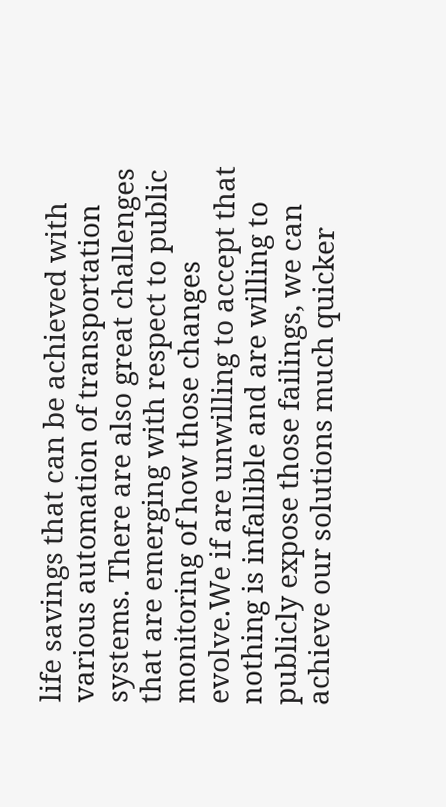life savings that can be achieved with various automation of transportation  systems. There are also great challenges that are emerging with respect to public monitoring of how those changes evolve.We if are unwilling to accept that nothing is infallible and are willing to publicly expose those failings, we can achieve our solutions much quicker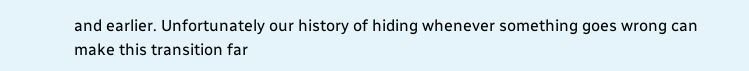and earlier. Unfortunately our history of hiding whenever something goes wrong can make this transition far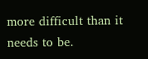more difficult than it needs to be.